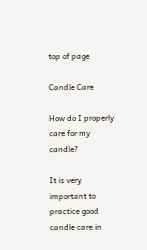top of page

Candle Care

How do I properly care for my candle?

It is very important to practice good candle care in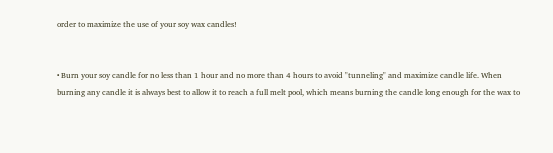order to maximize the use of your soy wax candles!


• Burn your soy candle for no less than 1 hour and no more than 4 hours to avoid "tunneling" and maximize candle life. When burning any candle it is always best to allow it to reach a full melt pool, which means burning the candle long enough for the wax to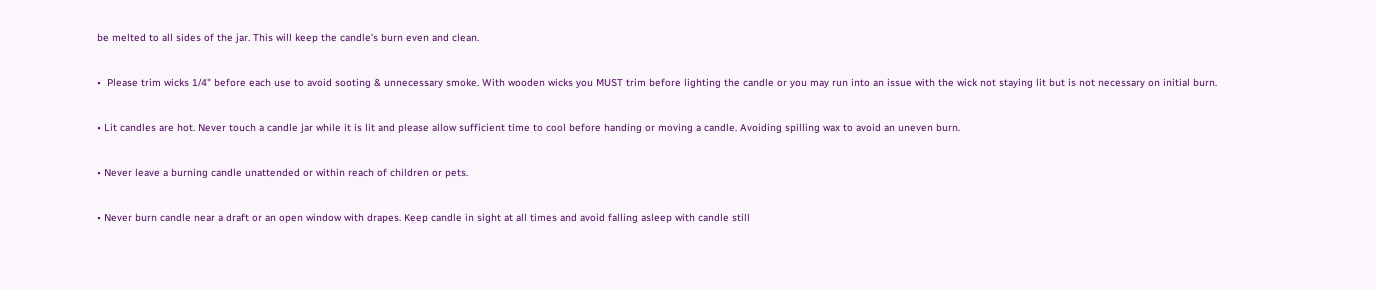be melted to all sides of the jar. This will keep the candle's burn even and clean.


•  Please trim wicks 1/4" before each use to avoid sooting & unnecessary smoke. With wooden wicks you MUST trim before lighting the candle or you may run into an issue with the wick not staying lit but is not necessary on initial burn.


• Lit candles are hot. Never touch a candle jar while it is lit and please allow sufficient time to cool before handing or moving a candle. Avoiding spilling wax to avoid an uneven burn.


• Never leave a burning candle unattended or within reach of children or pets.


• Never burn candle near a draft or an open window with drapes. Keep candle in sight at all times and avoid falling asleep with candle still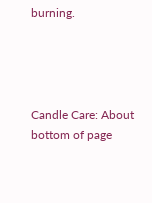burning.




Candle Care: About
bottom of page